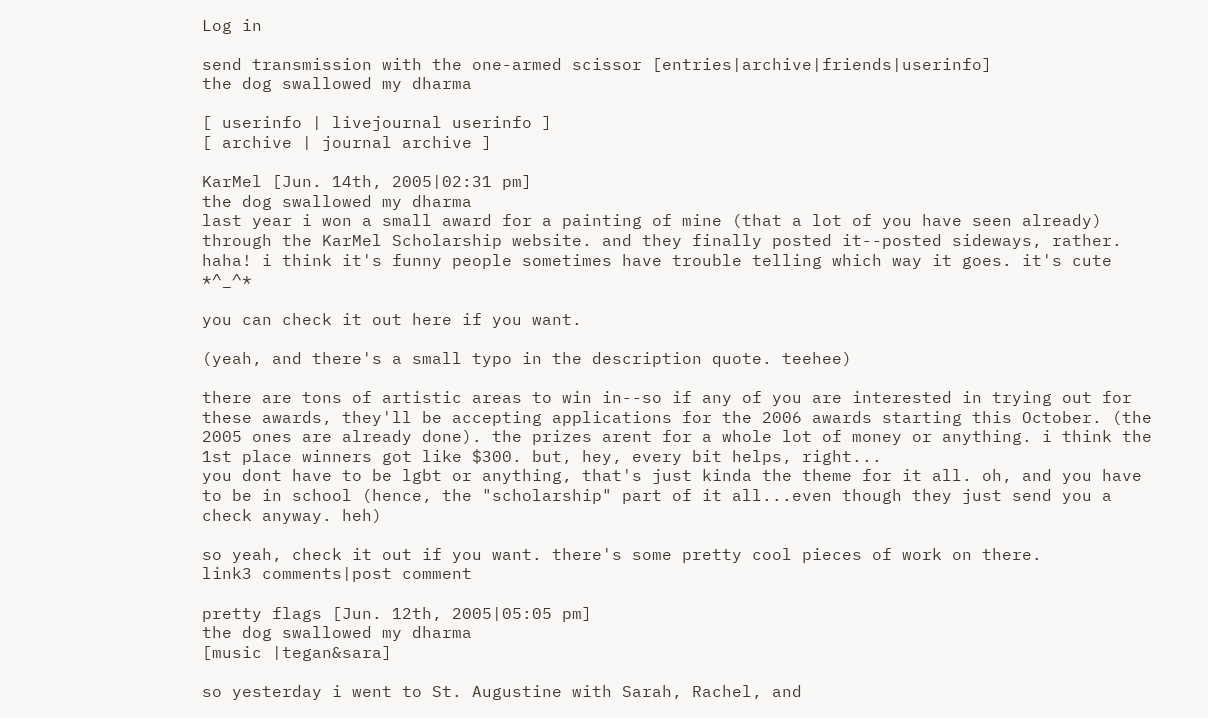Log in

send transmission with the one-armed scissor [entries|archive|friends|userinfo]
the dog swallowed my dharma

[ userinfo | livejournal userinfo ]
[ archive | journal archive ]

KarMel [Jun. 14th, 2005|02:31 pm]
the dog swallowed my dharma
last year i won a small award for a painting of mine (that a lot of you have seen already) through the KarMel Scholarship website. and they finally posted it--posted sideways, rather. haha! i think it's funny people sometimes have trouble telling which way it goes. it's cute *^_^*

you can check it out here if you want.

(yeah, and there's a small typo in the description quote. teehee)

there are tons of artistic areas to win in--so if any of you are interested in trying out for these awards, they'll be accepting applications for the 2006 awards starting this October. (the 2005 ones are already done). the prizes arent for a whole lot of money or anything. i think the 1st place winners got like $300. but, hey, every bit helps, right...
you dont have to be lgbt or anything, that's just kinda the theme for it all. oh, and you have to be in school (hence, the "scholarship" part of it all...even though they just send you a check anyway. heh)

so yeah, check it out if you want. there's some pretty cool pieces of work on there.
link3 comments|post comment

pretty flags [Jun. 12th, 2005|05:05 pm]
the dog swallowed my dharma
[music |tegan&sara]

so yesterday i went to St. Augustine with Sarah, Rachel, and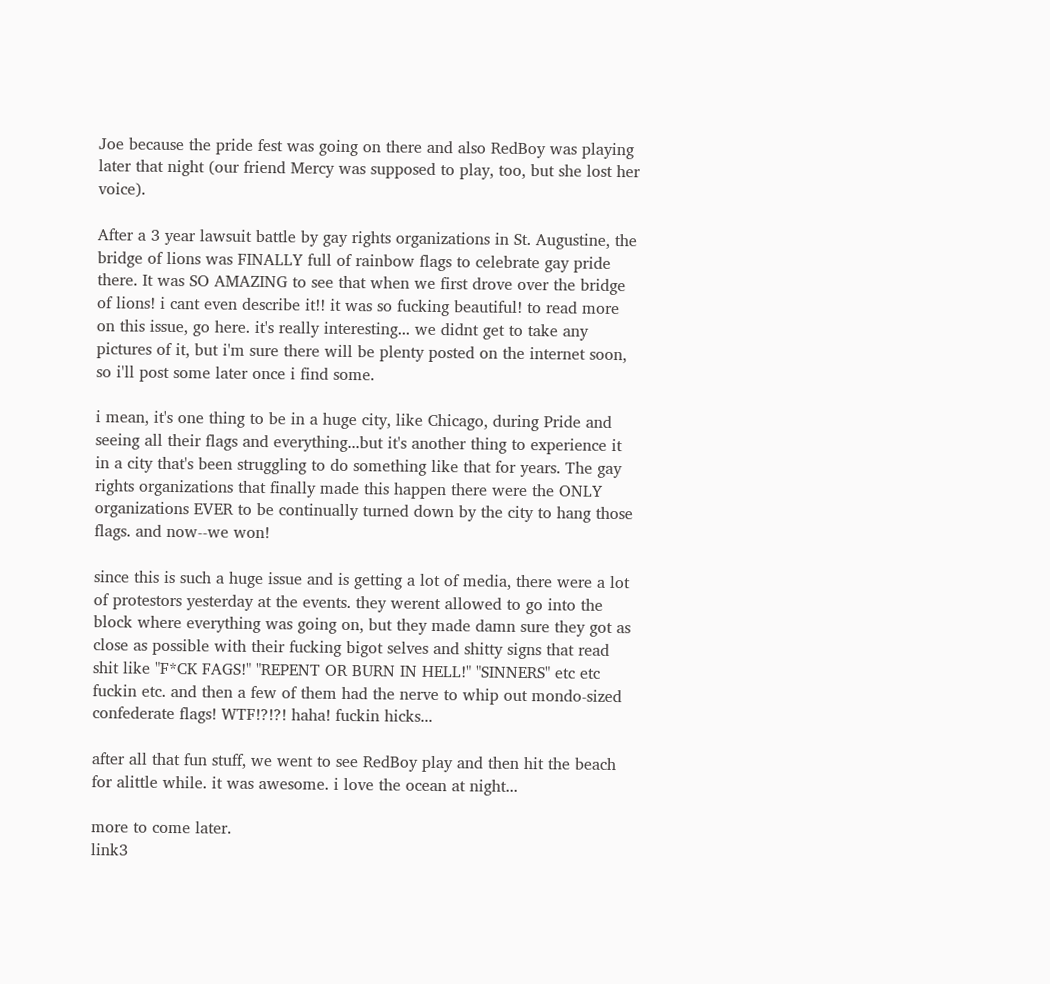Joe because the pride fest was going on there and also RedBoy was playing later that night (our friend Mercy was supposed to play, too, but she lost her voice).

After a 3 year lawsuit battle by gay rights organizations in St. Augustine, the bridge of lions was FINALLY full of rainbow flags to celebrate gay pride there. It was SO AMAZING to see that when we first drove over the bridge of lions! i cant even describe it!! it was so fucking beautiful! to read more on this issue, go here. it's really interesting... we didnt get to take any pictures of it, but i'm sure there will be plenty posted on the internet soon, so i'll post some later once i find some.

i mean, it's one thing to be in a huge city, like Chicago, during Pride and seeing all their flags and everything...but it's another thing to experience it in a city that's been struggling to do something like that for years. The gay rights organizations that finally made this happen there were the ONLY organizations EVER to be continually turned down by the city to hang those flags. and now--we won!

since this is such a huge issue and is getting a lot of media, there were a lot of protestors yesterday at the events. they werent allowed to go into the block where everything was going on, but they made damn sure they got as close as possible with their fucking bigot selves and shitty signs that read shit like "F*CK FAGS!" "REPENT OR BURN IN HELL!" "SINNERS" etc etc fuckin etc. and then a few of them had the nerve to whip out mondo-sized confederate flags! WTF!?!?! haha! fuckin hicks...

after all that fun stuff, we went to see RedBoy play and then hit the beach for alittle while. it was awesome. i love the ocean at night...

more to come later.
link3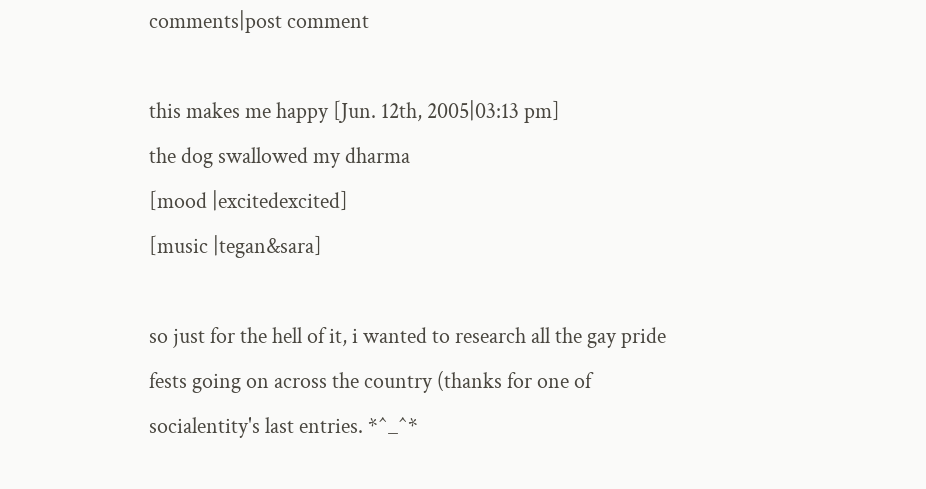comments|post comment

this makes me happy [Jun. 12th, 2005|03:13 pm]
the dog swallowed my dharma
[mood |excitedexcited]
[music |tegan&sara]

so just for the hell of it, i wanted to research all the gay pride fests going on across the country (thanks for one of socialentity's last entries. *^_^*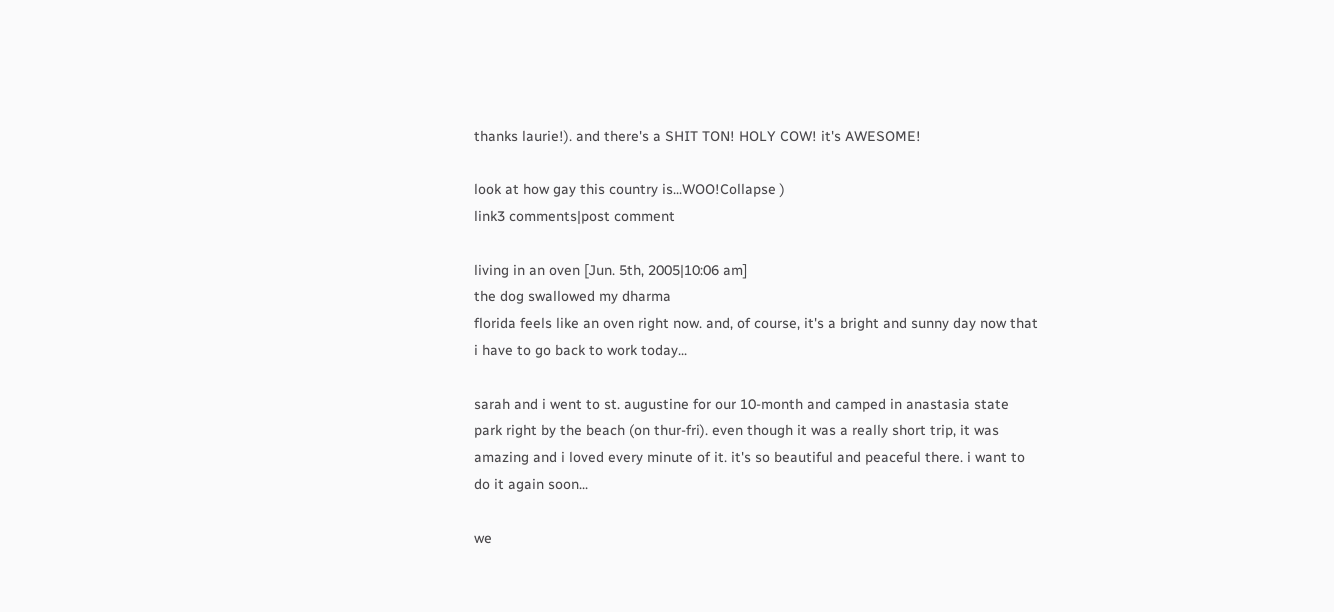thanks laurie!). and there's a SHIT TON! HOLY COW! it's AWESOME!

look at how gay this country is...WOO!Collapse )
link3 comments|post comment

living in an oven [Jun. 5th, 2005|10:06 am]
the dog swallowed my dharma
florida feels like an oven right now. and, of course, it's a bright and sunny day now that i have to go back to work today...

sarah and i went to st. augustine for our 10-month and camped in anastasia state park right by the beach (on thur-fri). even though it was a really short trip, it was amazing and i loved every minute of it. it's so beautiful and peaceful there. i want to do it again soon...

we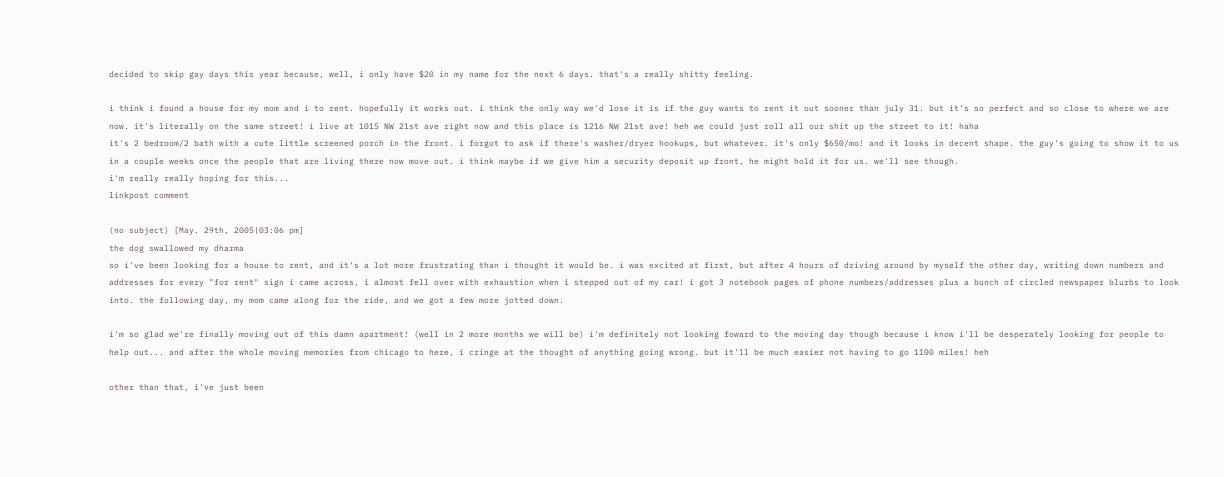decided to skip gay days this year because, well, i only have $20 in my name for the next 6 days. that's a really shitty feeling.

i think i found a house for my mom and i to rent. hopefully it works out. i think the only way we'd lose it is if the guy wants to rent it out sooner than july 31. but it's so perfect and so close to where we are now. it's literally on the same street! i live at 1015 NW 21st ave right now and this place is 1216 NW 21st ave! heh we could just roll all our shit up the street to it! haha
it's 2 bedroom/2 bath with a cute little screened porch in the front. i forgot to ask if there's washer/dryer hookups, but whatever. it's only $650/mo! and it looks in decent shape. the guy's going to show it to us in a couple weeks once the people that are living there now move out. i think maybe if we give him a security deposit up front, he might hold it for us. we'll see though.
i'm really really hoping for this...
linkpost comment

(no subject) [May. 29th, 2005|03:06 pm]
the dog swallowed my dharma
so i've been looking for a house to rent, and it's a lot more frustrating than i thought it would be. i was excited at first, but after 4 hours of driving around by myself the other day, writing down numbers and addresses for every "for rent" sign i came across, i almost fell over with exhaustion when i stepped out of my car! i got 3 notebook pages of phone numbers/addresses plus a bunch of circled newspaper blurbs to look into. the following day, my mom came along for the ride, and we got a few more jotted down.

i'm so glad we're finally moving out of this damn apartment! (well in 2 more months we will be) i'm definitely not looking foward to the moving day though because i know i'll be desperately looking for people to help out... and after the whole moving memories from chicago to here, i cringe at the thought of anything going wrong. but it'll be much easier not having to go 1100 miles! heh

other than that, i've just been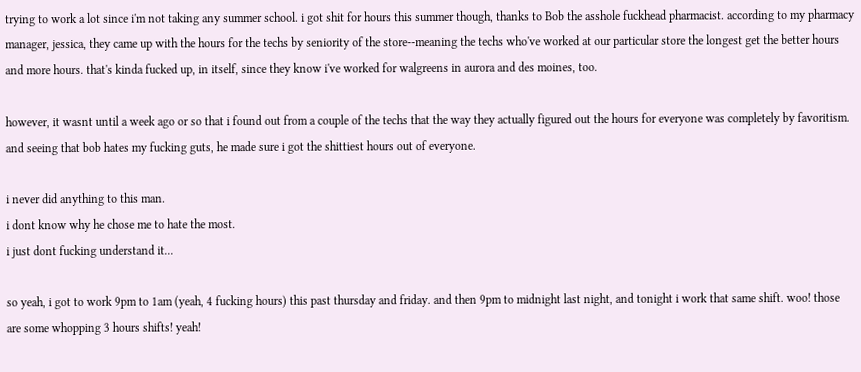trying to work a lot since i'm not taking any summer school. i got shit for hours this summer though, thanks to Bob the asshole fuckhead pharmacist. according to my pharmacy manager, jessica, they came up with the hours for the techs by seniority of the store--meaning the techs who've worked at our particular store the longest get the better hours and more hours. that's kinda fucked up, in itself, since they know i've worked for walgreens in aurora and des moines, too.

however, it wasnt until a week ago or so that i found out from a couple of the techs that the way they actually figured out the hours for everyone was completely by favoritism. and seeing that bob hates my fucking guts, he made sure i got the shittiest hours out of everyone.

i never did anything to this man.
i dont know why he chose me to hate the most.
i just dont fucking understand it...

so yeah, i got to work 9pm to 1am (yeah, 4 fucking hours) this past thursday and friday. and then 9pm to midnight last night, and tonight i work that same shift. woo! those are some whopping 3 hours shifts! yeah!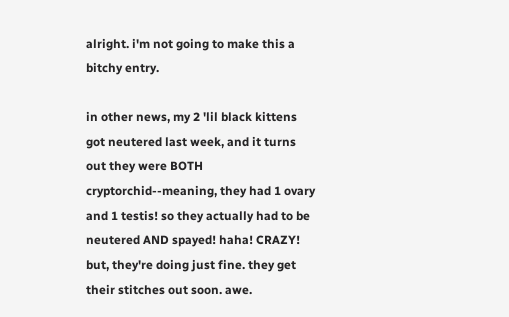alright. i'm not going to make this a bitchy entry.

in other news, my 2 'lil black kittens got neutered last week, and it turns out they were BOTH cryptorchid--meaning, they had 1 ovary and 1 testis! so they actually had to be neutered AND spayed! haha! CRAZY! but, they're doing just fine. they get their stitches out soon. awe.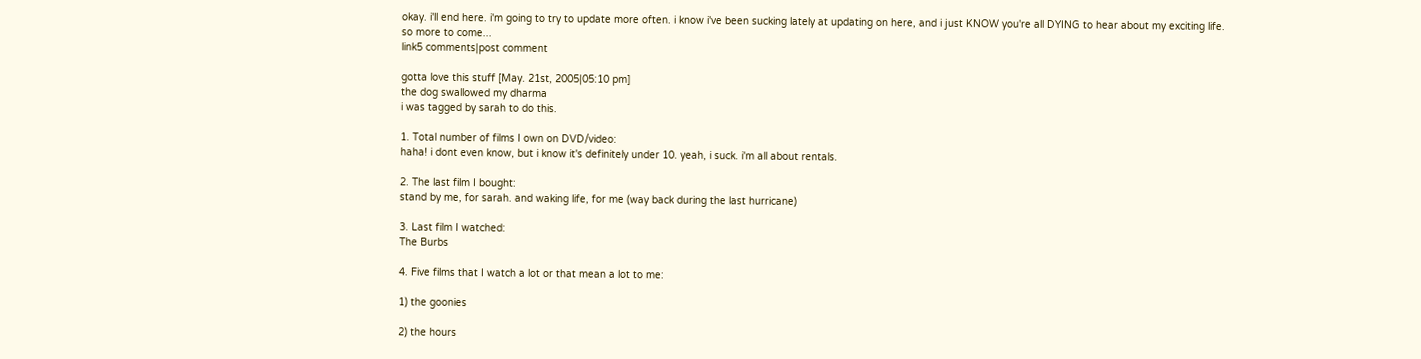okay. i'll end here. i'm going to try to update more often. i know i've been sucking lately at updating on here, and i just KNOW you're all DYING to hear about my exciting life.
so more to come...
link5 comments|post comment

gotta love this stuff [May. 21st, 2005|05:10 pm]
the dog swallowed my dharma
i was tagged by sarah to do this.

1. Total number of films I own on DVD/video:
haha! i dont even know, but i know it's definitely under 10. yeah, i suck. i'm all about rentals.

2. The last film I bought:
stand by me, for sarah. and waking life, for me (way back during the last hurricane)

3. Last film I watched:
The Burbs

4. Five films that I watch a lot or that mean a lot to me:

1) the goonies

2) the hours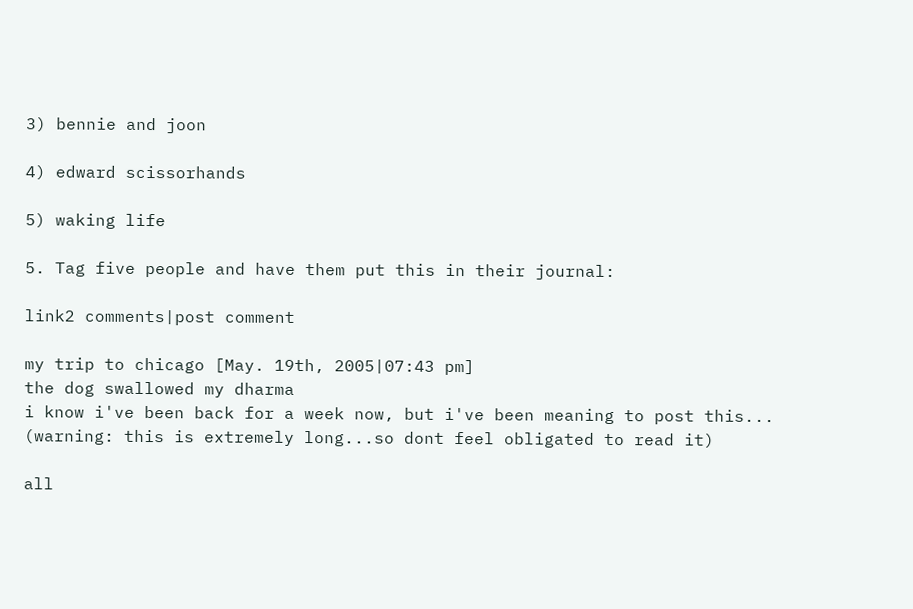3) bennie and joon

4) edward scissorhands

5) waking life

5. Tag five people and have them put this in their journal:

link2 comments|post comment

my trip to chicago [May. 19th, 2005|07:43 pm]
the dog swallowed my dharma
i know i've been back for a week now, but i've been meaning to post this...
(warning: this is extremely long...so dont feel obligated to read it)

all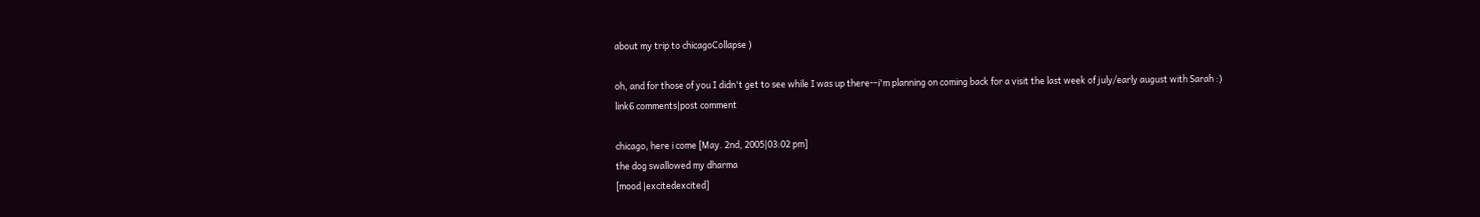about my trip to chicagoCollapse )

oh, and for those of you I didn't get to see while I was up there--i'm planning on coming back for a visit the last week of july/early august with Sarah :)
link6 comments|post comment

chicago, here i come [May. 2nd, 2005|03:02 pm]
the dog swallowed my dharma
[mood |excitedexcited]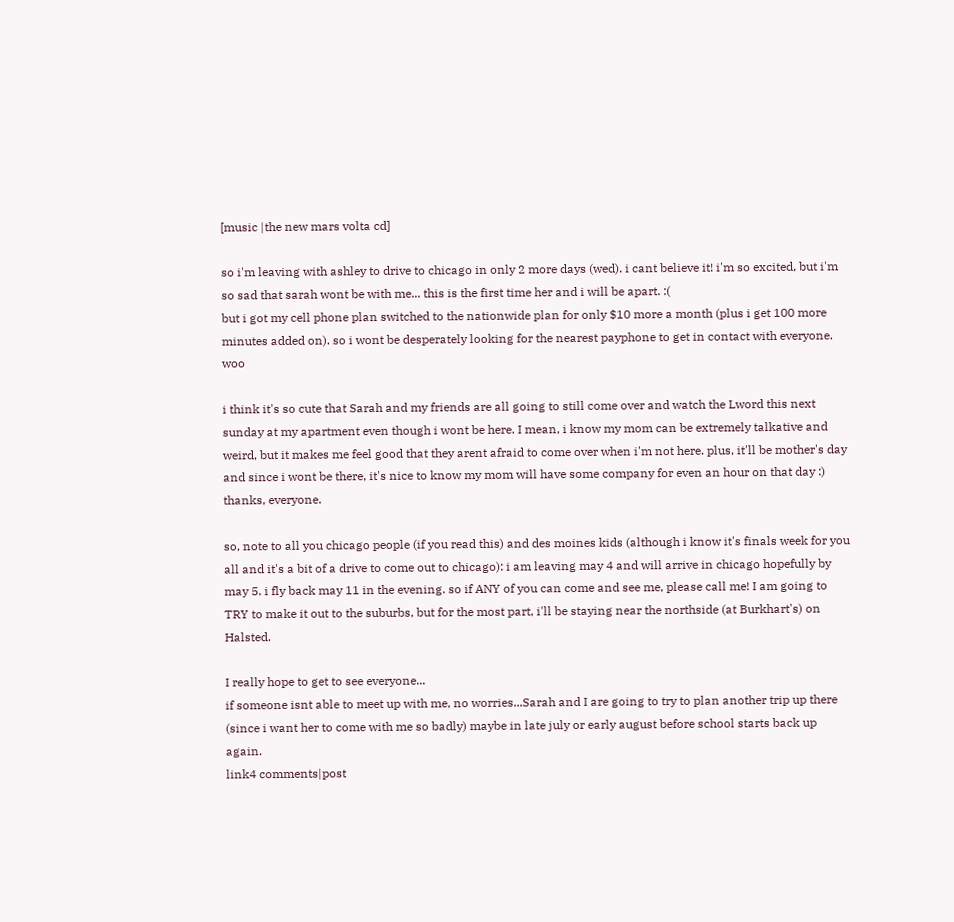[music |the new mars volta cd]

so i'm leaving with ashley to drive to chicago in only 2 more days (wed). i cant believe it! i'm so excited, but i'm so sad that sarah wont be with me... this is the first time her and i will be apart. :(
but i got my cell phone plan switched to the nationwide plan for only $10 more a month (plus i get 100 more minutes added on). so i wont be desperately looking for the nearest payphone to get in contact with everyone. woo

i think it's so cute that Sarah and my friends are all going to still come over and watch the Lword this next sunday at my apartment even though i wont be here. I mean, i know my mom can be extremely talkative and weird, but it makes me feel good that they arent afraid to come over when i'm not here. plus, it'll be mother's day and since i wont be there, it's nice to know my mom will have some company for even an hour on that day :) thanks, everyone.

so, note to all you chicago people (if you read this) and des moines kids (although i know it's finals week for you all and it's a bit of a drive to come out to chicago): i am leaving may 4 and will arrive in chicago hopefully by may 5. i fly back may 11 in the evening. so if ANY of you can come and see me, please call me! I am going to TRY to make it out to the suburbs, but for the most part, i'll be staying near the northside (at Burkhart's) on Halsted.

I really hope to get to see everyone...
if someone isnt able to meet up with me, no worries...Sarah and I are going to try to plan another trip up there (since i want her to come with me so badly) maybe in late july or early august before school starts back up again.
link4 comments|post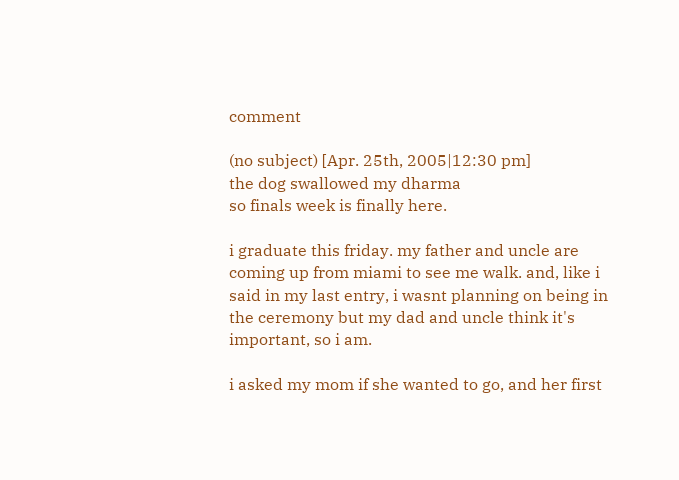comment

(no subject) [Apr. 25th, 2005|12:30 pm]
the dog swallowed my dharma
so finals week is finally here.

i graduate this friday. my father and uncle are coming up from miami to see me walk. and, like i said in my last entry, i wasnt planning on being in the ceremony but my dad and uncle think it's important, so i am.

i asked my mom if she wanted to go, and her first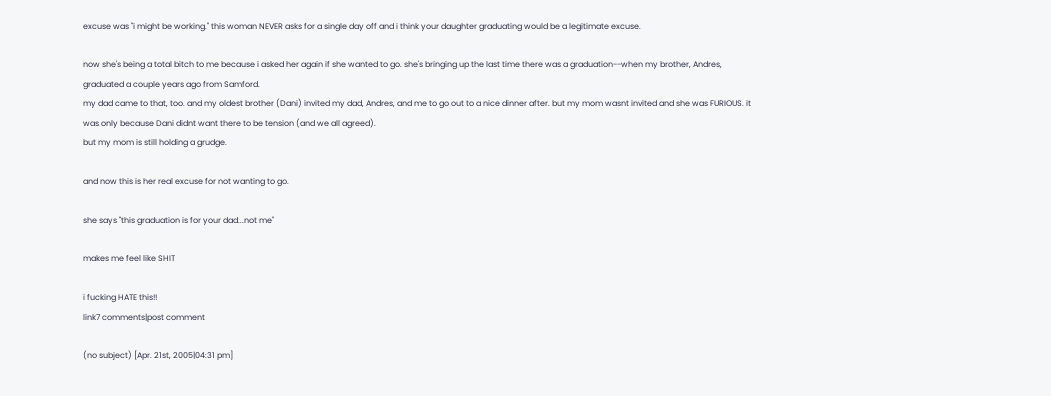excuse was "i might be working." this woman NEVER asks for a single day off and i think your daughter graduating would be a legitimate excuse.

now she's being a total bitch to me because i asked her again if she wanted to go. she's bringing up the last time there was a graduation--when my brother, Andres, graduated a couple years ago from Samford.
my dad came to that, too. and my oldest brother (Dani) invited my dad, Andres, and me to go out to a nice dinner after. but my mom wasnt invited and she was FURIOUS. it was only because Dani didnt want there to be tension (and we all agreed).
but my mom is still holding a grudge.

and now this is her real excuse for not wanting to go.

she says "this graduation is for your dad...not me"

makes me feel like SHIT

i fucking HATE this!!
link7 comments|post comment

(no subject) [Apr. 21st, 2005|04:31 pm]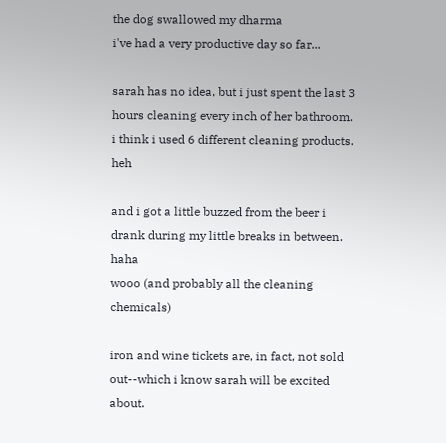the dog swallowed my dharma
i've had a very productive day so far...

sarah has no idea, but i just spent the last 3 hours cleaning every inch of her bathroom.
i think i used 6 different cleaning products. heh

and i got a little buzzed from the beer i drank during my little breaks in between. haha
wooo (and probably all the cleaning chemicals)

iron and wine tickets are, in fact, not sold out--which i know sarah will be excited about.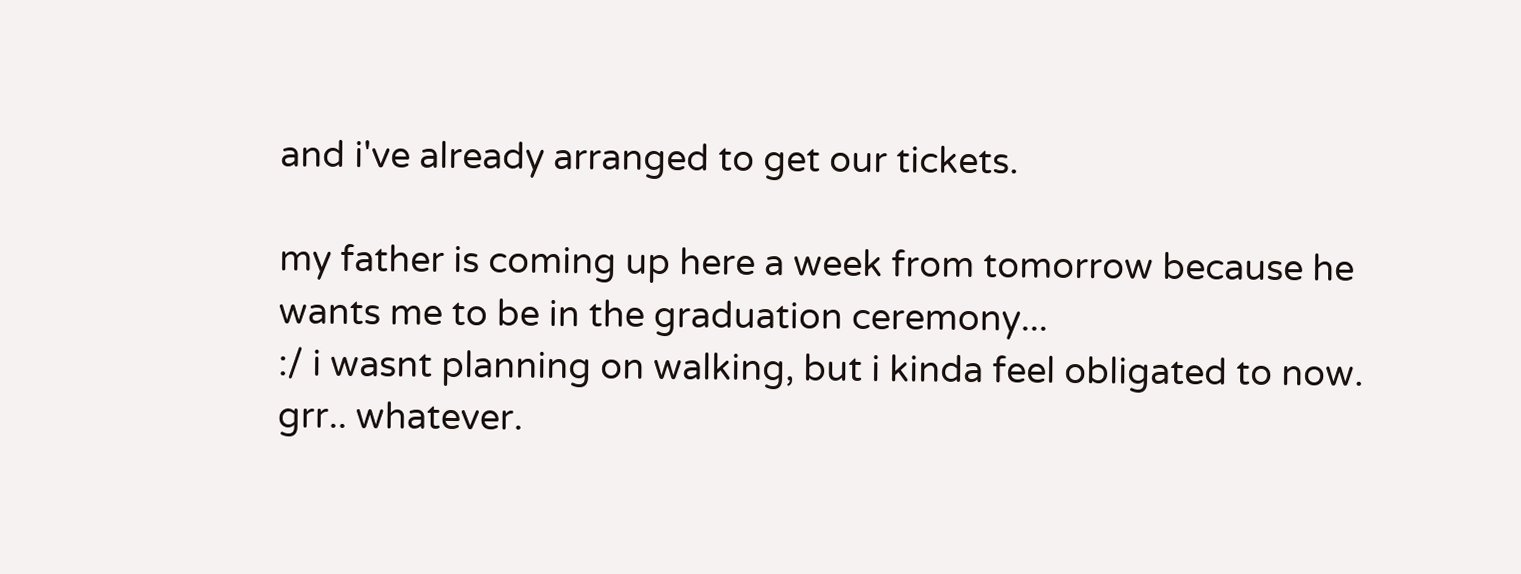and i've already arranged to get our tickets.

my father is coming up here a week from tomorrow because he wants me to be in the graduation ceremony...
:/ i wasnt planning on walking, but i kinda feel obligated to now.
grr.. whatever.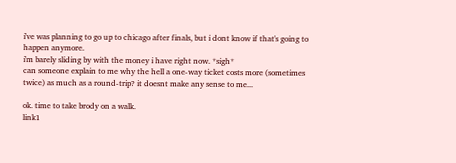i've was planning to go up to chicago after finals, but i dont know if that's going to happen anymore.
i'm barely sliding by with the money i have right now. *sigh*
can someone explain to me why the hell a one-way ticket costs more (sometimes twice) as much as a round-trip? it doesnt make any sense to me...

ok. time to take brody on a walk.
link1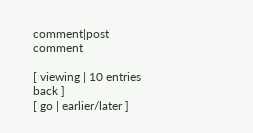comment|post comment

[ viewing | 10 entries back ]
[ go | earlier/later ]